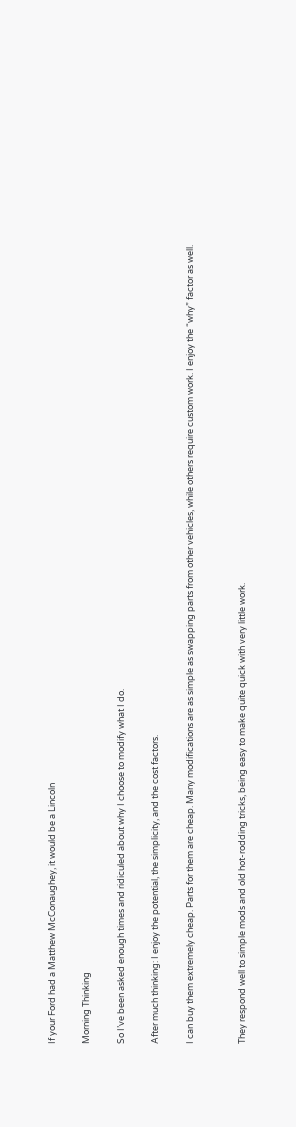If your Ford had a Matthew McConaughey, it would be a Lincoln

Morning Thinking

So I’ve been asked enough times and ridiculed about why I choose to modify what I do.

After much thinking: I enjoy the potential, the simplicity, and the cost factors.

I can buy them extremely cheap. Parts for them are cheap. Many modifications are as simple as swapping parts from other vehicles, while others require custom work. I enjoy the “why” factor as well.


They respond well to simple mods and old hot-rodding tricks, being easy to make quite quick with very little work.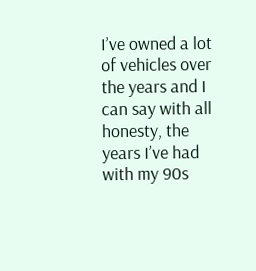I’ve owned a lot of vehicles over the years and I can say with all honesty, the years I’ve had with my 90s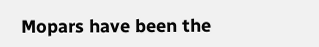Mopars have been the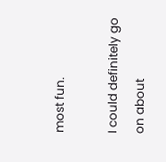most fun.

I could definitely go on about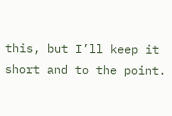this, but I’ll keep it short and to the point.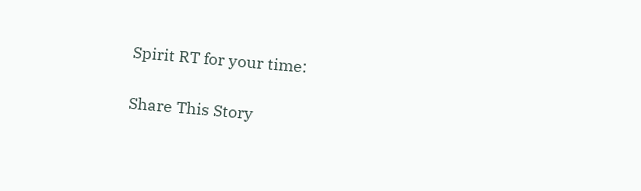Spirit RT for your time:

Share This Story